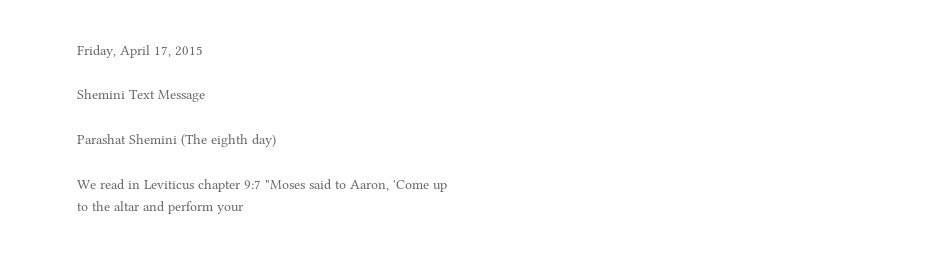Friday, April 17, 2015

Shemini Text Message

Parashat Shemini (The eighth day)

We read in Leviticus chapter 9:7 "Moses said to Aaron, 'Come up to the altar and perform your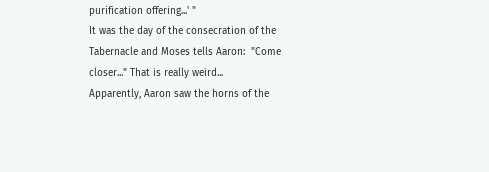purification offering...' "
It was the day of the consecration of the Tabernacle and Moses tells Aaron:  "Come closer..." That is really weird...
Apparently, Aaron saw the horns of the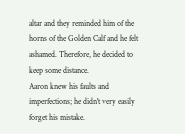altar and they reminded him of the horns of the Golden Calf and he felt ashamed. Therefore, he decided to keep some distance.
Aaron knew his faults and imperfections; he didn't very easily forget his mistake.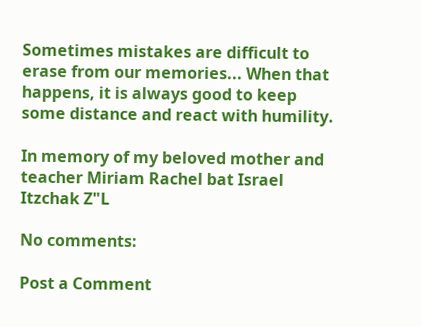Sometimes mistakes are difficult to erase from our memories... When that happens, it is always good to keep some distance and react with humility.

In memory of my beloved mother and teacher Miriam Rachel bat Israel Itzchak Z"L

No comments:

Post a Comment